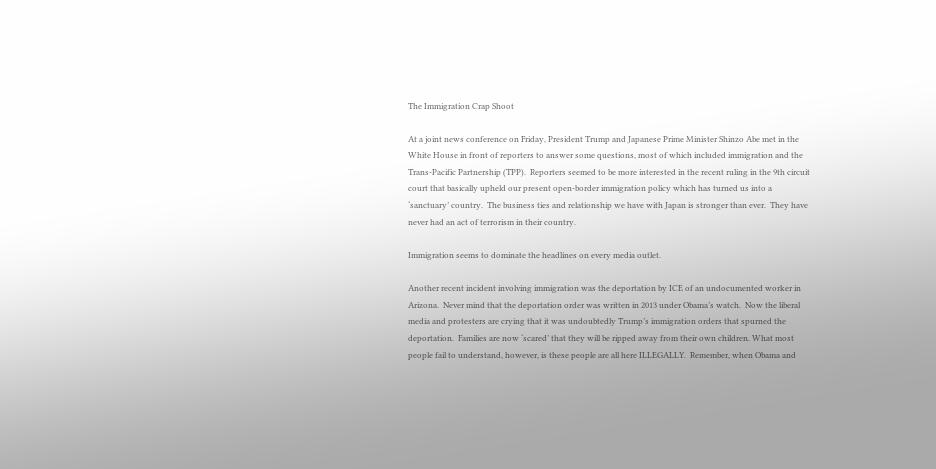The Immigration Crap Shoot

At a joint news conference on Friday, President Trump and Japanese Prime Minister Shinzo Abe met in the White House in front of reporters to answer some questions, most of which included immigration and the Trans-Pacific Partnership (TPP).  Reporters seemed to be more interested in the recent ruling in the 9th circuit court that basically upheld our present open-border immigration policy which has turned us into a ‘sanctuary’ country.  The business ties and relationship we have with Japan is stronger than ever.  They have never had an act of terrorism in their country.

Immigration seems to dominate the headlines on every media outlet.

Another recent incident involving immigration was the deportation by ICE of an undocumented worker in Arizona.  Never mind that the deportation order was written in 2013 under Obama’s watch.  Now the liberal media and protesters are crying that it was undoubtedly Trump’s immigration orders that spurned the deportation.  Families are now ‘scared’ that they will be ripped away from their own children. What most people fail to understand, however, is these people are all here ILLEGALLY.  Remember, when Obama and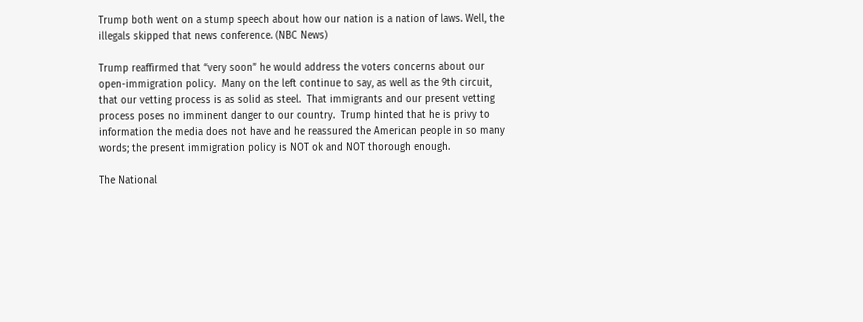Trump both went on a stump speech about how our nation is a nation of laws. Well, the illegals skipped that news conference. (NBC News)

Trump reaffirmed that “very soon” he would address the voters concerns about our open-immigration policy.  Many on the left continue to say, as well as the 9th circuit, that our vetting process is as solid as steel.  That immigrants and our present vetting process poses no imminent danger to our country.  Trump hinted that he is privy to information the media does not have and he reassured the American people in so many words; the present immigration policy is NOT ok and NOT thorough enough.

The National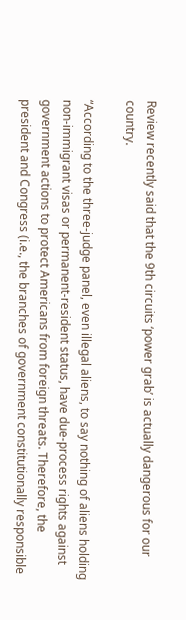Review recently said that the 9th circuits ‘power grab’ is actually dangerous for our country.

“According to the three-judge panel, even illegal aliens, to say nothing of aliens holding non-immigrant visas or permanent-resident status, have due-process rights against government actions to protect Americans from foreign threats. Therefore, the president and Congress (i.e., the branches of government constitutionally responsible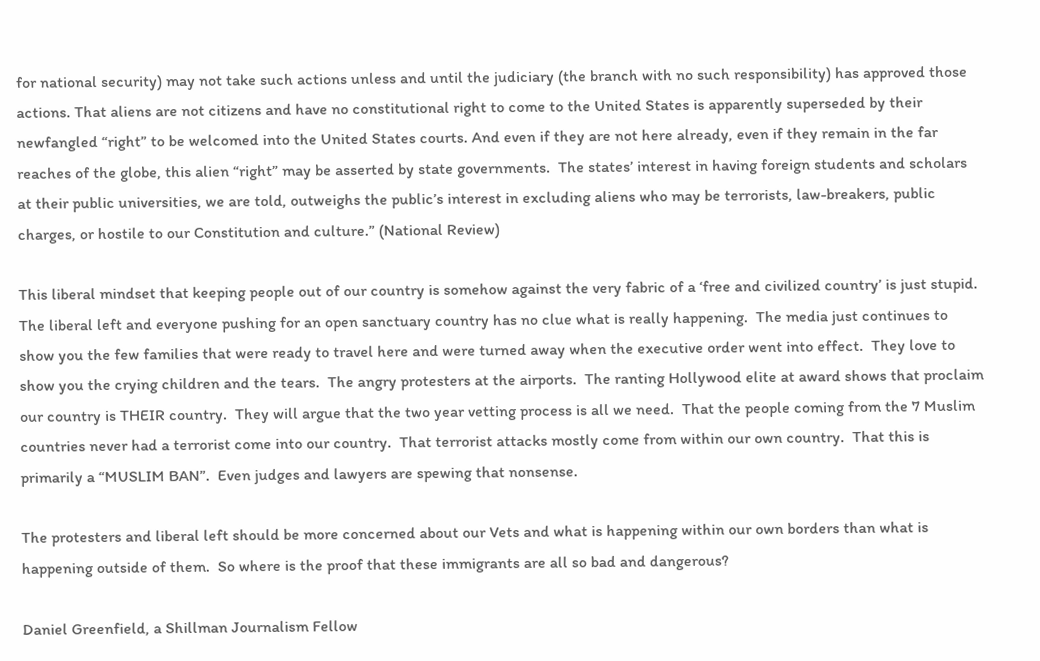for national security) may not take such actions unless and until the judiciary (the branch with no such responsibility) has approved those actions. That aliens are not citizens and have no constitutional right to come to the United States is apparently superseded by their newfangled “right” to be welcomed into the United States courts. And even if they are not here already, even if they remain in the far reaches of the globe, this alien “right” may be asserted by state governments.  The states’ interest in having foreign students and scholars at their public universities, we are told, outweighs the public’s interest in excluding aliens who may be terrorists, law-breakers, public charges, or hostile to our Constitution and culture.” (National Review)

This liberal mindset that keeping people out of our country is somehow against the very fabric of a ‘free and civilized country’ is just stupid.   The liberal left and everyone pushing for an open sanctuary country has no clue what is really happening.  The media just continues to show you the few families that were ready to travel here and were turned away when the executive order went into effect.  They love to show you the crying children and the tears.  The angry protesters at the airports.  The ranting Hollywood elite at award shows that proclaim our country is THEIR country.  They will argue that the two year vetting process is all we need.  That the people coming from the 7 Muslim countries never had a terrorist come into our country.  That terrorist attacks mostly come from within our own country.  That this is primarily a “MUSLIM BAN”.  Even judges and lawyers are spewing that nonsense.

The protesters and liberal left should be more concerned about our Vets and what is happening within our own borders than what is happening outside of them.  So where is the proof that these immigrants are all so bad and dangerous?

Daniel Greenfield, a Shillman Journalism Fellow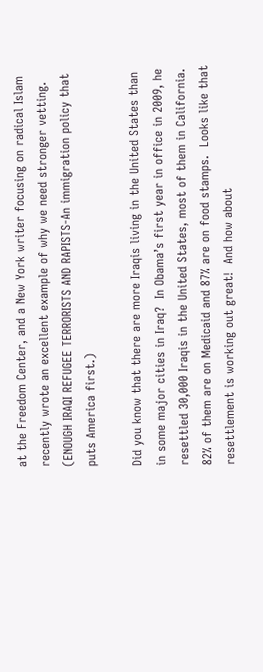at the Freedom Center, and a New York writer focusing on radical Islam recently wrote an excellent example of why we need stronger vetting. (ENOUGH IRAQI REFUGEE TERRORISTS AND RAPISTS-An immigration policy that puts America first.)

Did you know that there are more Iraqis living in the United States than in some major cities in Iraq?  In Obama’s first year in office in 2009, he resettled 30,000 Iraqis in the United States, most of them in California.  82% of them are on Medicaid and 87% are on food stamps.  Looks like that resettlement is working out great!  And how about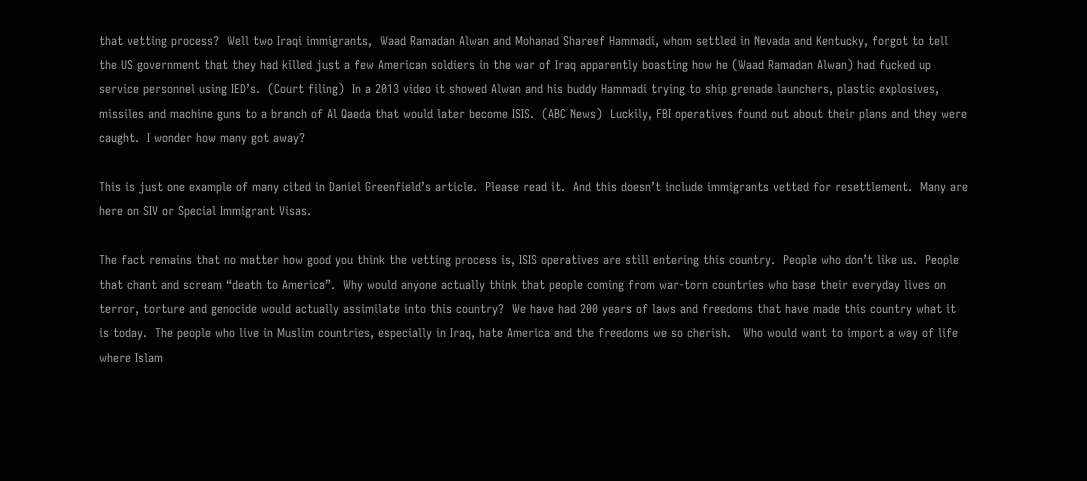that vetting process?  Well two Iraqi immigrants,  Waad Ramadan Alwan and Mohanad Shareef Hammadi, whom settled in Nevada and Kentucky, forgot to tell the US government that they had killed just a few American soldiers in the war of Iraq apparently boasting how he (Waad Ramadan Alwan) had fucked up service personnel using IED’s.  (Court filing)  In a 2013 video it showed Alwan and his buddy Hammadi trying to ship grenade launchers, plastic explosives, missiles and machine guns to a branch of Al Qaeda that would later become ISIS.  (ABC News)  Luckily, FBI operatives found out about their plans and they were caught.  I wonder how many got away?

This is just one example of many cited in Daniel Greenfield’s article.  Please read it.  And this doesn’t include immigrants vetted for resettlement.  Many are here on SIV or Special Immigrant Visas.

The fact remains that no matter how good you think the vetting process is, ISIS operatives are still entering this country.  People who don’t like us.  People that chant and scream “death to America”.  Why would anyone actually think that people coming from war-torn countries who base their everyday lives on terror, torture and genocide would actually assimilate into this country?  We have had 200 years of laws and freedoms that have made this country what it is today.  The people who live in Muslim countries, especially in Iraq, hate America and the freedoms we so cherish.   Who would want to import a way of life where Islam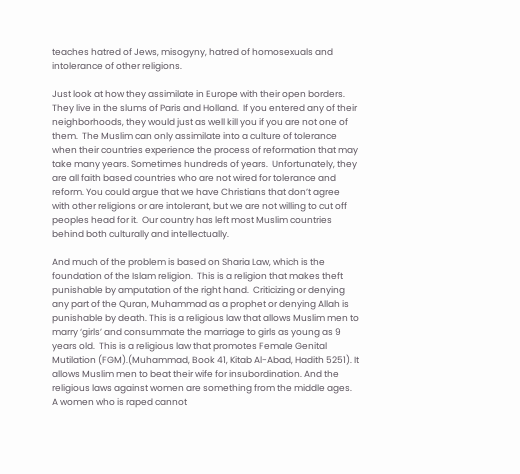teaches hatred of Jews, misogyny, hatred of homosexuals and intolerance of other religions.

Just look at how they assimilate in Europe with their open borders.  They live in the slums of Paris and Holland.  If you entered any of their neighborhoods, they would just as well kill you if you are not one of them.  The Muslim can only assimilate into a culture of tolerance when their countries experience the process of reformation that may take many years. Sometimes hundreds of years.  Unfortunately, they are all faith based countries who are not wired for tolerance and reform. You could argue that we have Christians that don’t agree with other religions or are intolerant, but we are not willing to cut off peoples head for it.  Our country has left most Muslim countries behind both culturally and intellectually.

And much of the problem is based on Sharia Law, which is the foundation of the Islam religion.  This is a religion that makes theft punishable by amputation of the right hand.  Criticizing or denying any part of the Quran, Muhammad as a prophet or denying Allah is punishable by death. This is a religious law that allows Muslim men to marry ‘girls’ and consummate the marriage to girls as young as 9 years old.  This is a religious law that promotes Female Genital Mutilation (FGM).(Muhammad, Book 41, Kitab Al-Abad, Hadith 5251). It allows Muslim men to beat their wife for insubordination. And the religious laws against women are something from the middle ages. A women who is raped cannot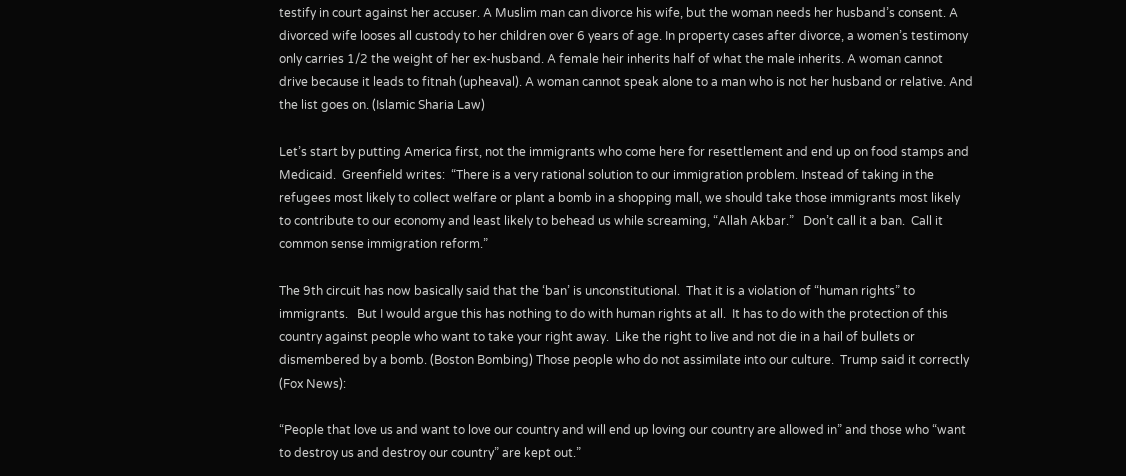testify in court against her accuser. A Muslim man can divorce his wife, but the woman needs her husband’s consent. A divorced wife looses all custody to her children over 6 years of age. In property cases after divorce, a women’s testimony only carries 1/2 the weight of her ex-husband. A female heir inherits half of what the male inherits. A woman cannot drive because it leads to fitnah (upheaval). A woman cannot speak alone to a man who is not her husband or relative. And the list goes on. (Islamic Sharia Law)

Let’s start by putting America first, not the immigrants who come here for resettlement and end up on food stamps and Medicaid.  Greenfield writes:  “There is a very rational solution to our immigration problem. Instead of taking in the refugees most likely to collect welfare or plant a bomb in a shopping mall, we should take those immigrants most likely to contribute to our economy and least likely to behead us while screaming, “Allah Akbar.”   Don’t call it a ban.  Call it common sense immigration reform.”

The 9th circuit has now basically said that the ‘ban’ is unconstitutional.  That it is a violation of “human rights” to immigrants.   But I would argue this has nothing to do with human rights at all.  It has to do with the protection of this country against people who want to take your right away.  Like the right to live and not die in a hail of bullets or dismembered by a bomb. (Boston Bombing) Those people who do not assimilate into our culture.  Trump said it correctly (Fox News):

“People that love us and want to love our country and will end up loving our country are allowed in” and those who “want to destroy us and destroy our country” are kept out.”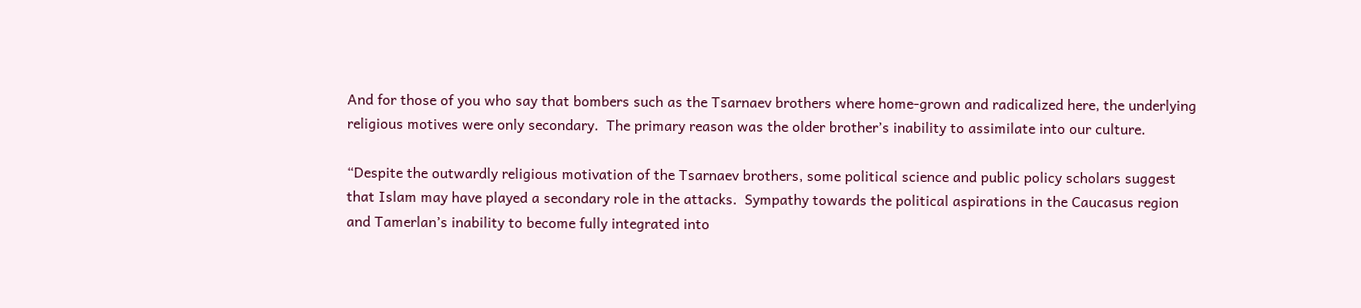And for those of you who say that bombers such as the Tsarnaev brothers where home-grown and radicalized here, the underlying religious motives were only secondary.  The primary reason was the older brother’s inability to assimilate into our culture.

“Despite the outwardly religious motivation of the Tsarnaev brothers, some political science and public policy scholars suggest that Islam may have played a secondary role in the attacks.  Sympathy towards the political aspirations in the Caucasus region and Tamerlan’s inability to become fully integrated into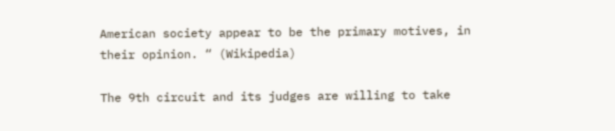American society appear to be the primary motives, in their opinion. “ (Wikipedia)

The 9th circuit and its judges are willing to take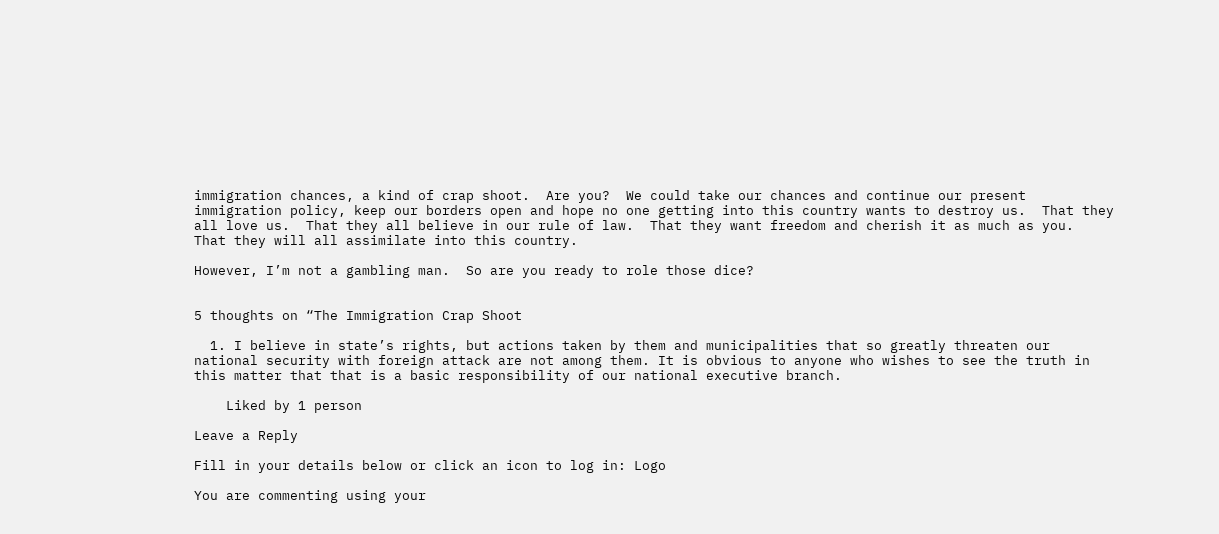immigration chances, a kind of crap shoot.  Are you?  We could take our chances and continue our present immigration policy, keep our borders open and hope no one getting into this country wants to destroy us.  That they all love us.  That they all believe in our rule of law.  That they want freedom and cherish it as much as you.  That they will all assimilate into this country.

However, I’m not a gambling man.  So are you ready to role those dice?


5 thoughts on “The Immigration Crap Shoot

  1. I believe in state’s rights, but actions taken by them and municipalities that so greatly threaten our national security with foreign attack are not among them. It is obvious to anyone who wishes to see the truth in this matter that that is a basic responsibility of our national executive branch.

    Liked by 1 person

Leave a Reply

Fill in your details below or click an icon to log in: Logo

You are commenting using your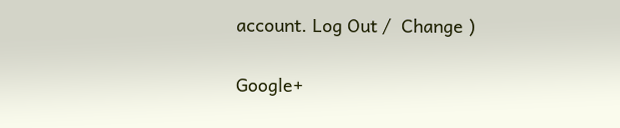account. Log Out /  Change )

Google+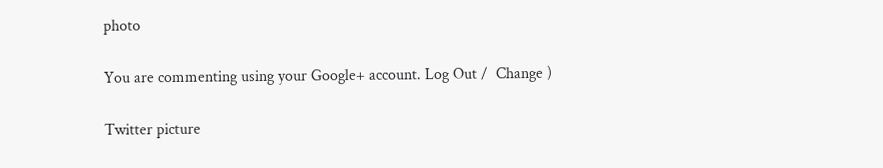photo

You are commenting using your Google+ account. Log Out /  Change )

Twitter picture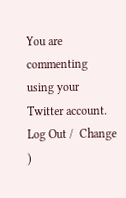You are commenting using your Twitter account. Log Out /  Change )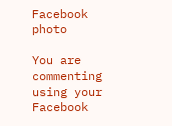Facebook photo

You are commenting using your Facebook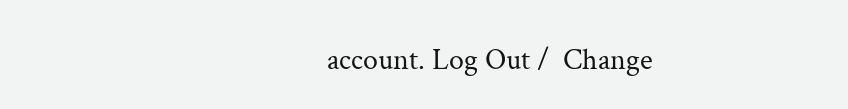account. Log Out /  Change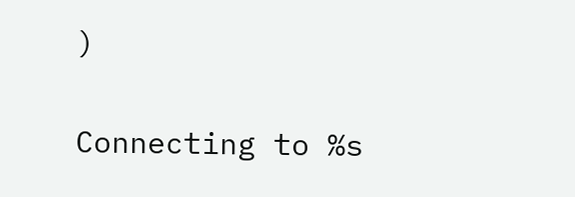)


Connecting to %s